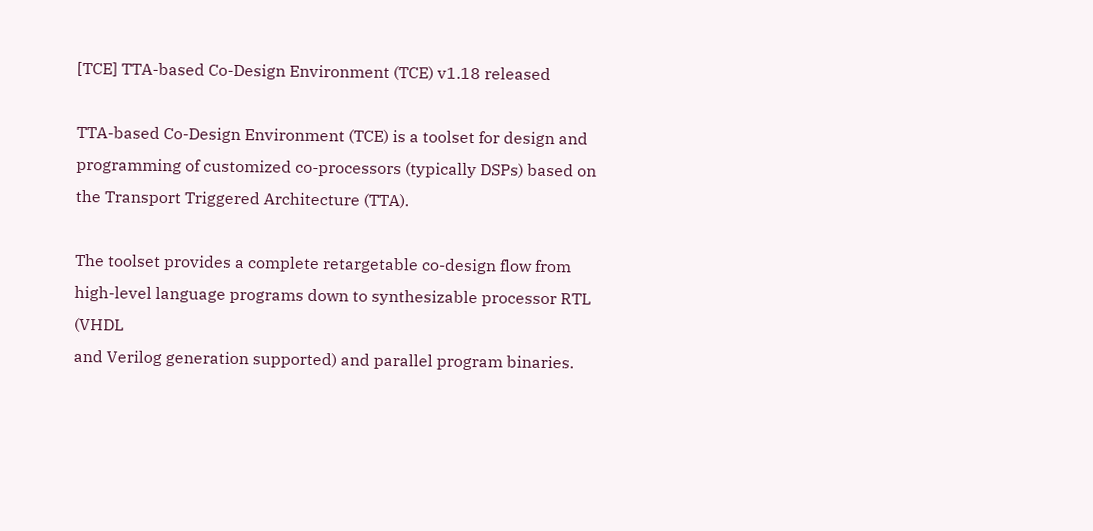[TCE] TTA-based Co-Design Environment (TCE) v1.18 released

TTA-based Co-Design Environment (TCE) is a toolset for design and
programming of customized co-processors (typically DSPs) based on
the Transport Triggered Architecture (TTA).

The toolset provides a complete retargetable co-design flow from
high-level language programs down to synthesizable processor RTL (VHDL
and Verilog generation supported) and parallel program binaries.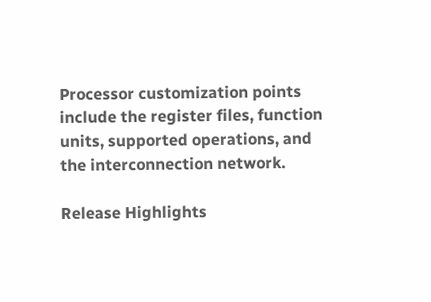Processor customization points include the register files, function
units, supported operations, and the interconnection network.

Release Highlights